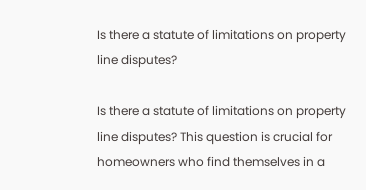Is there a statute of limitations on property line disputes?

Is there a statute of limitations on property line disputes? This question is crucial for homeowners who find themselves in a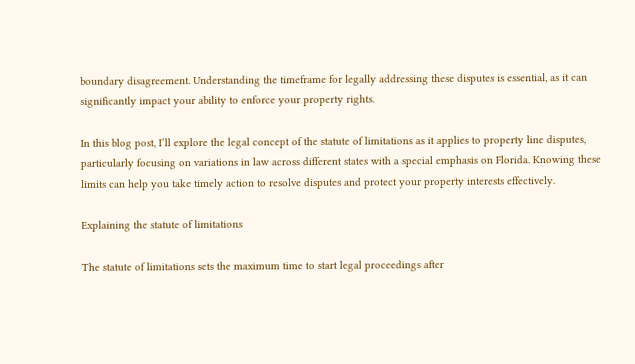boundary disagreement. Understanding the timeframe for legally addressing these disputes is essential, as it can significantly impact your ability to enforce your property rights.

In this blog post, I’ll explore the legal concept of the statute of limitations as it applies to property line disputes, particularly focusing on variations in law across different states with a special emphasis on Florida. Knowing these limits can help you take timely action to resolve disputes and protect your property interests effectively.

Explaining the statute of limitations

The statute of limitations sets the maximum time to start legal proceedings after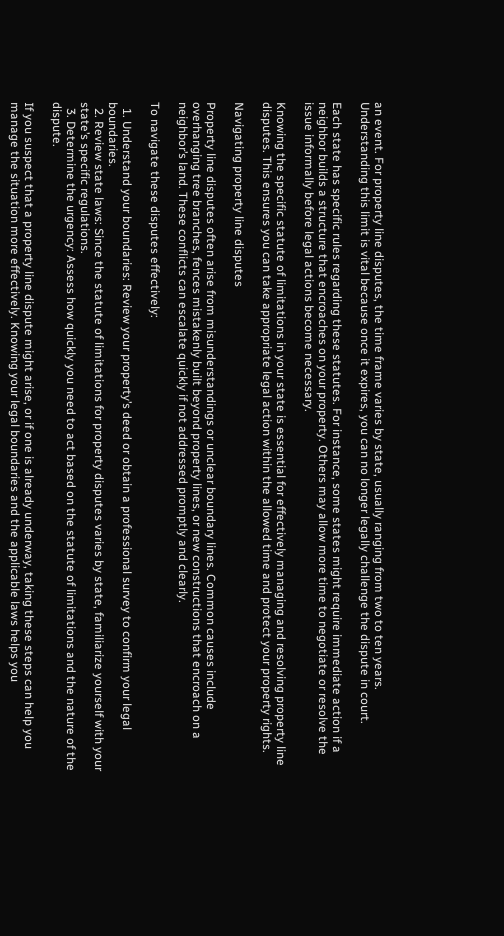an event. For property line disputes, the time frame varies by state, usually ranging from two to ten years. Understanding this limit is vital because once it expires, you can no longer legally challenge the dispute in court.

Each state has specific rules regarding these statutes. For instance, some states might require immediate action if a neighbor builds a structure that encroaches on your property. Others may allow more time to negotiate or resolve the issue informally before legal actions become necessary.

Knowing the specific statute of limitations in your state is essential for effectively managing and resolving property line disputes. This ensures you can take appropriate legal action within the allowed time and protect your property rights.

Navigating property line disputes

Property line disputes often arise from misunderstandings or unclear boundary lines. Common causes include overhanging tree branches, fences mistakenly built beyond property lines, or new constructions that encroach on a neighbor’s land. These conflicts can escalate quickly if not addressed promptly and clearly.

To navigate these disputes effectively:

  1. Understand your boundaries: Review your property’s deed or obtain a professional survey to confirm your legal boundaries.
  2. Review state laws: Since the statute of limitations for property disputes varies by state, familiarize yourself with your state’s specific regulations.
  3. Determine the urgency: Assess how quickly you need to act based on the statute of limitations and the nature of the dispute.

If you suspect that a property line dispute might arise, or if one is already underway, taking these steps can help you manage the situation more effectively. Knowing your legal boundaries and the applicable laws helps you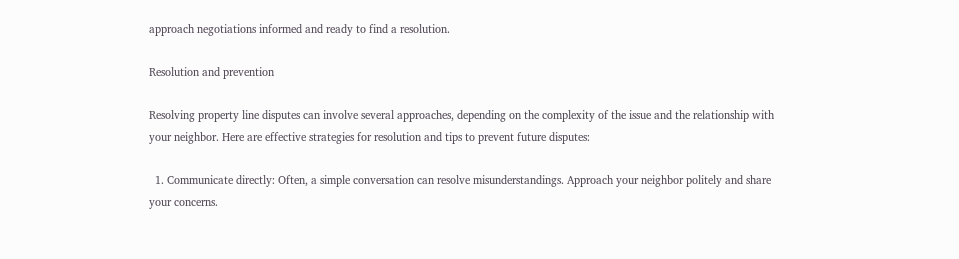approach negotiations informed and ready to find a resolution.

Resolution and prevention

Resolving property line disputes can involve several approaches, depending on the complexity of the issue and the relationship with your neighbor. Here are effective strategies for resolution and tips to prevent future disputes:

  1. Communicate directly: Often, a simple conversation can resolve misunderstandings. Approach your neighbor politely and share your concerns.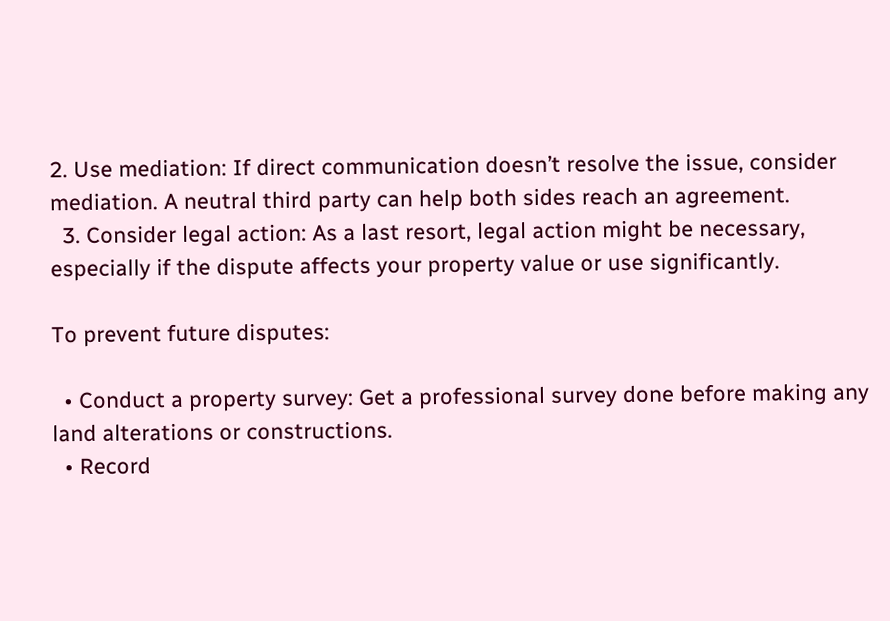2. Use mediation: If direct communication doesn’t resolve the issue, consider mediation. A neutral third party can help both sides reach an agreement.
  3. Consider legal action: As a last resort, legal action might be necessary, especially if the dispute affects your property value or use significantly.

To prevent future disputes:

  • Conduct a property survey: Get a professional survey done before making any land alterations or constructions.
  • Record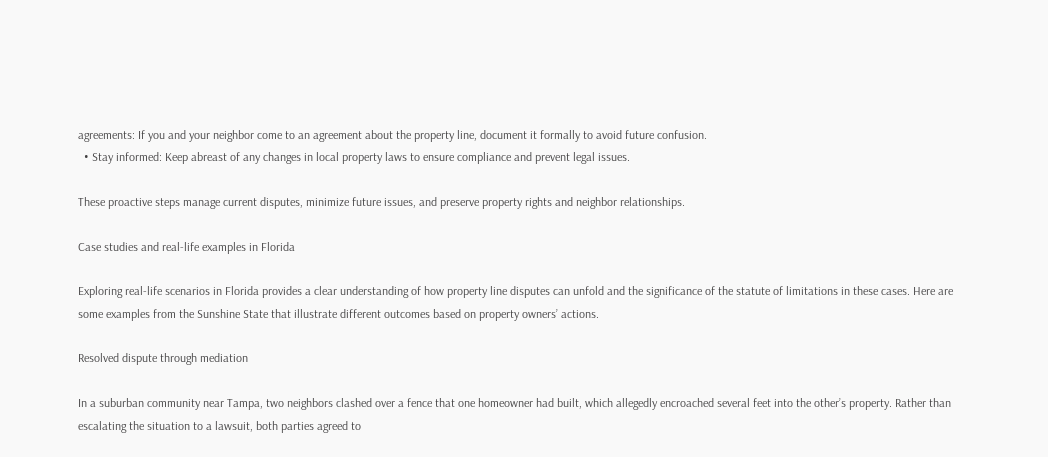agreements: If you and your neighbor come to an agreement about the property line, document it formally to avoid future confusion.
  • Stay informed: Keep abreast of any changes in local property laws to ensure compliance and prevent legal issues.

These proactive steps manage current disputes, minimize future issues, and preserve property rights and neighbor relationships.

Case studies and real-life examples in Florida

Exploring real-life scenarios in Florida provides a clear understanding of how property line disputes can unfold and the significance of the statute of limitations in these cases. Here are some examples from the Sunshine State that illustrate different outcomes based on property owners’ actions.

Resolved dispute through mediation

In a suburban community near Tampa, two neighbors clashed over a fence that one homeowner had built, which allegedly encroached several feet into the other’s property. Rather than escalating the situation to a lawsuit, both parties agreed to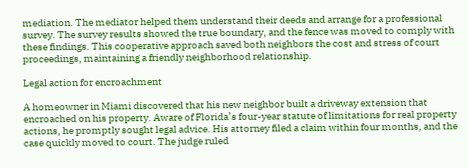mediation. The mediator helped them understand their deeds and arrange for a professional survey. The survey results showed the true boundary, and the fence was moved to comply with these findings. This cooperative approach saved both neighbors the cost and stress of court proceedings, maintaining a friendly neighborhood relationship.

Legal action for encroachment

A homeowner in Miami discovered that his new neighbor built a driveway extension that encroached on his property. Aware of Florida’s four-year statute of limitations for real property actions, he promptly sought legal advice. His attorney filed a claim within four months, and the case quickly moved to court. The judge ruled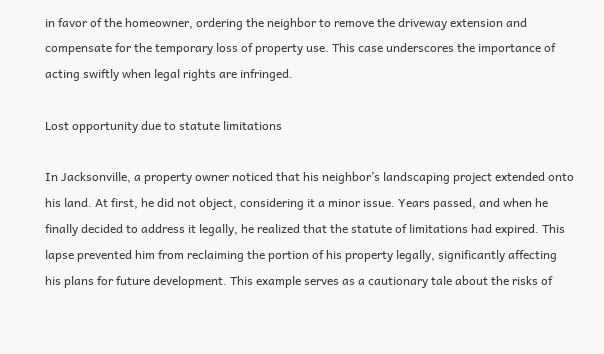in favor of the homeowner, ordering the neighbor to remove the driveway extension and compensate for the temporary loss of property use. This case underscores the importance of acting swiftly when legal rights are infringed.

Lost opportunity due to statute limitations

In Jacksonville, a property owner noticed that his neighbor’s landscaping project extended onto his land. At first, he did not object, considering it a minor issue. Years passed, and when he finally decided to address it legally, he realized that the statute of limitations had expired. This lapse prevented him from reclaiming the portion of his property legally, significantly affecting his plans for future development. This example serves as a cautionary tale about the risks of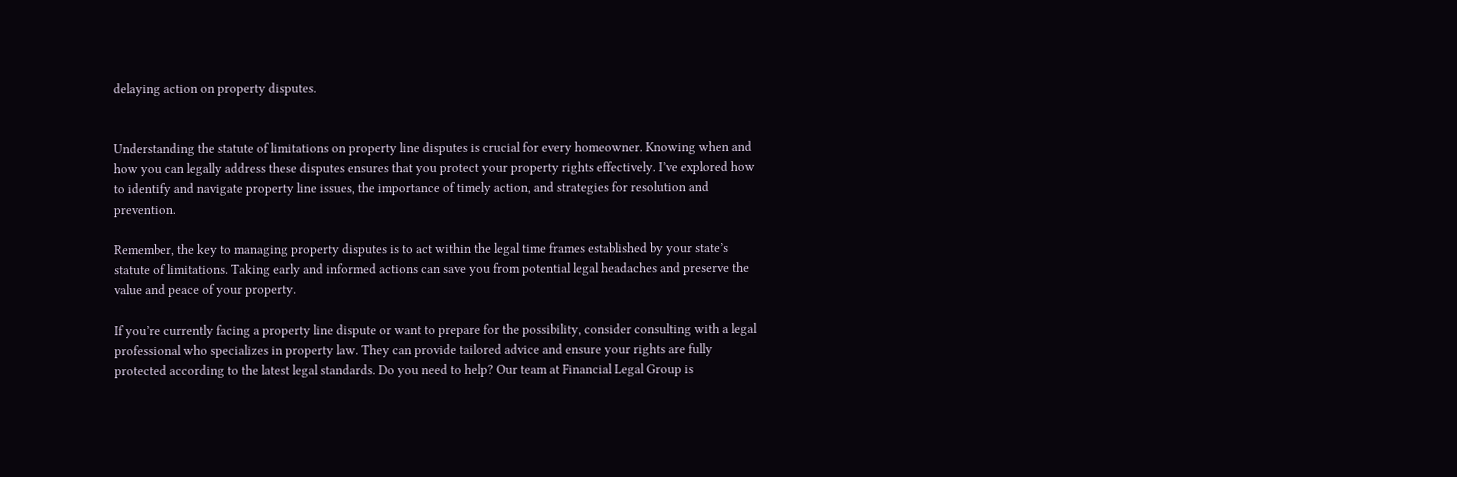delaying action on property disputes.


Understanding the statute of limitations on property line disputes is crucial for every homeowner. Knowing when and how you can legally address these disputes ensures that you protect your property rights effectively. I’ve explored how to identify and navigate property line issues, the importance of timely action, and strategies for resolution and prevention.

Remember, the key to managing property disputes is to act within the legal time frames established by your state’s statute of limitations. Taking early and informed actions can save you from potential legal headaches and preserve the value and peace of your property.

If you’re currently facing a property line dispute or want to prepare for the possibility, consider consulting with a legal professional who specializes in property law. They can provide tailored advice and ensure your rights are fully protected according to the latest legal standards. Do you need to help? Our team at Financial Legal Group is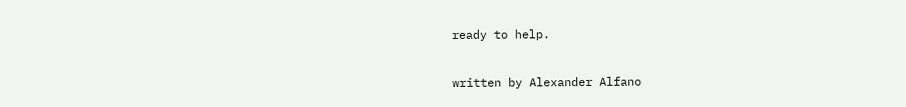ready to help.

written by Alexander Alfano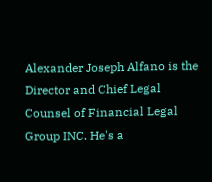Alexander Joseph Alfano is the Director and Chief Legal Counsel of Financial Legal Group INC. He's a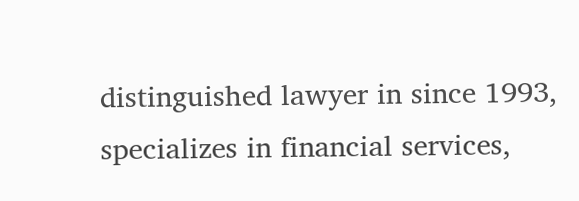distinguished lawyer in since 1993, specializes in financial services,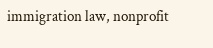immigration law, nonprofit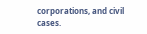corporations, and civil cases.